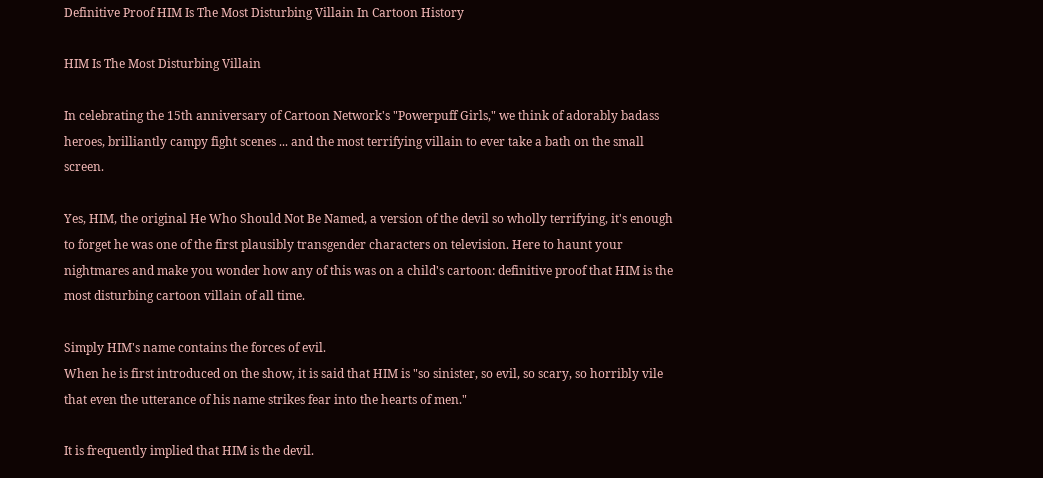Definitive Proof HIM Is The Most Disturbing Villain In Cartoon History

HIM Is The Most Disturbing Villain

In celebrating the 15th anniversary of Cartoon Network's "Powerpuff Girls," we think of adorably badass heroes, brilliantly campy fight scenes ... and the most terrifying villain to ever take a bath on the small screen.

Yes, HIM, the original He Who Should Not Be Named, a version of the devil so wholly terrifying, it's enough to forget he was one of the first plausibly transgender characters on television. Here to haunt your nightmares and make you wonder how any of this was on a child's cartoon: definitive proof that HIM is the most disturbing cartoon villain of all time.

Simply HIM's name contains the forces of evil.
When he is first introduced on the show, it is said that HIM is "so sinister, so evil, so scary, so horribly vile that even the utterance of his name strikes fear into the hearts of men."

It is frequently implied that HIM is the devil.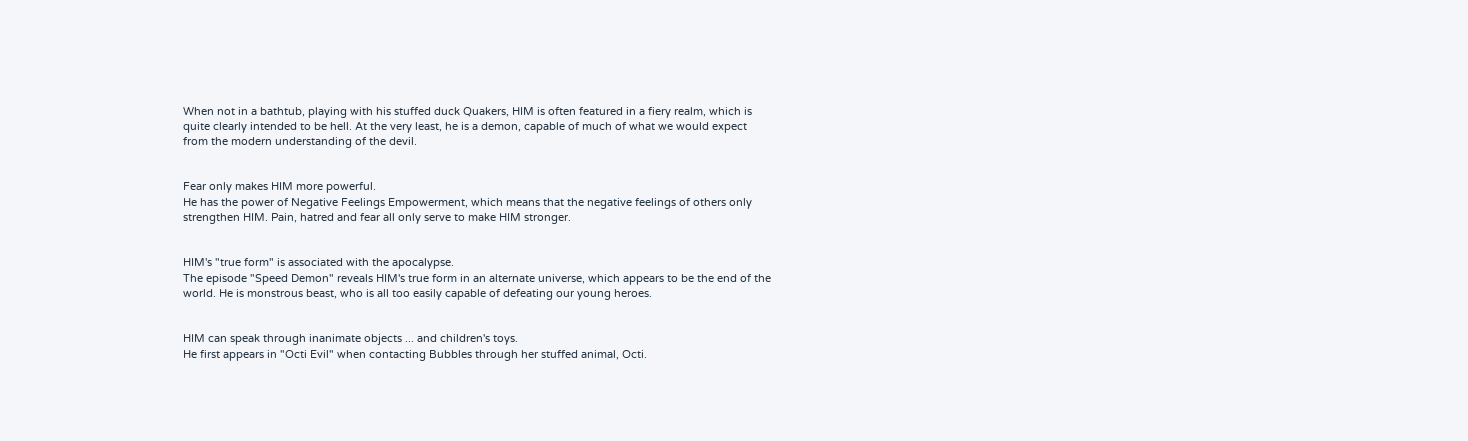When not in a bathtub, playing with his stuffed duck Quakers, HIM is often featured in a fiery realm, which is quite clearly intended to be hell. At the very least, he is a demon, capable of much of what we would expect from the modern understanding of the devil.


Fear only makes HIM more powerful.
He has the power of Negative Feelings Empowerment, which means that the negative feelings of others only strengthen HIM. Pain, hatred and fear all only serve to make HIM stronger.


HIM's "true form" is associated with the apocalypse.
The episode "Speed Demon" reveals HIM's true form in an alternate universe, which appears to be the end of the world. He is monstrous beast, who is all too easily capable of defeating our young heroes.


HIM can speak through inanimate objects ... and children's toys.
He first appears in "Octi Evil" when contacting Bubbles through her stuffed animal, Octi.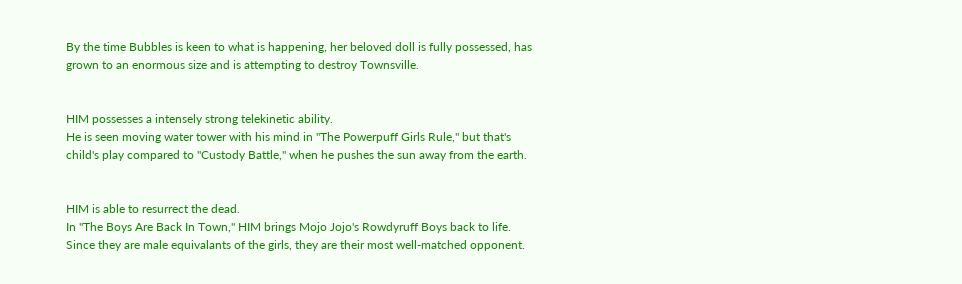By the time Bubbles is keen to what is happening, her beloved doll is fully possessed, has grown to an enormous size and is attempting to destroy Townsville.


HIM possesses a intensely strong telekinetic ability.
He is seen moving water tower with his mind in "The Powerpuff Girls Rule," but that's child's play compared to "Custody Battle," when he pushes the sun away from the earth.


HIM is able to resurrect the dead.
In "The Boys Are Back In Town," HIM brings Mojo Jojo's Rowdyruff Boys back to life. Since they are male equivalants of the girls, they are their most well-matched opponent.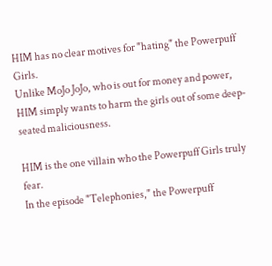HIM has no clear motives for "hating" the Powerpuff Girls.
Unlike MoJo JoJo, who is out for money and power, HIM simply wants to harm the girls out of some deep-seated maliciousness.

HIM is the one villain who the Powerpuff Girls truly fear.
In the episode "Telephonies," the Powerpuff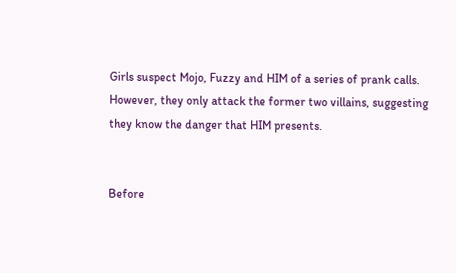Girls suspect Mojo, Fuzzy and HIM of a series of prank calls. However, they only attack the former two villains, suggesting they know the danger that HIM presents.


Before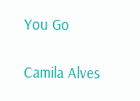You Go

Camila Alves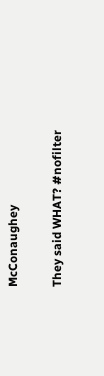McConaughey

They said WHAT? #nofilter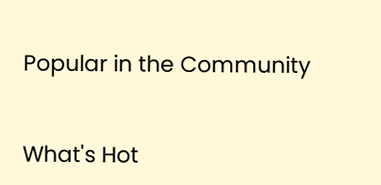Popular in the Community


What's Hot